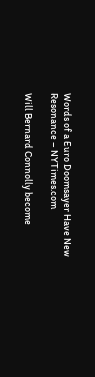Words of a Euro Doomsayer Have New Resonance – NYTimes.com

Will Bernard Connolly become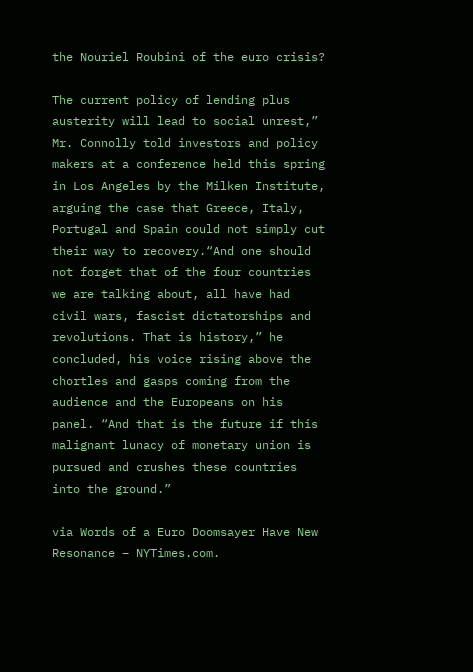the Nouriel Roubini of the euro crisis?

The current policy of lending plus austerity will lead to social unrest,” Mr. Connolly told investors and policy makers at a conference held this spring in Los Angeles by the Milken Institute, arguing the case that Greece, Italy, Portugal and Spain could not simply cut their way to recovery.“And one should not forget that of the four countries we are talking about, all have had civil wars, fascist dictatorships and revolutions. That is history,” he concluded, his voice rising above the chortles and gasps coming from the audience and the Europeans on his panel. “And that is the future if this malignant lunacy of monetary union is pursued and crushes these countries into the ground.”

via Words of a Euro Doomsayer Have New Resonance – NYTimes.com.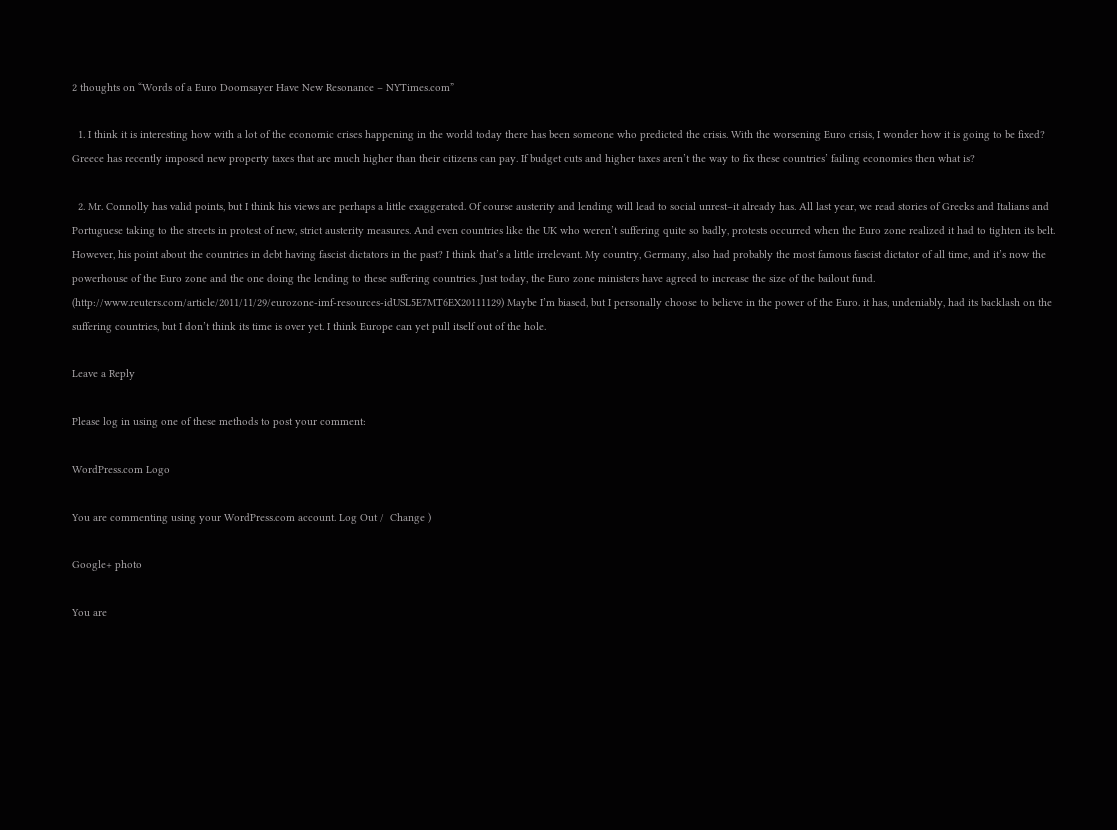2 thoughts on “Words of a Euro Doomsayer Have New Resonance – NYTimes.com”

  1. I think it is interesting how with a lot of the economic crises happening in the world today there has been someone who predicted the crisis. With the worsening Euro crisis, I wonder how it is going to be fixed? Greece has recently imposed new property taxes that are much higher than their citizens can pay. If budget cuts and higher taxes aren’t the way to fix these countries’ failing economies then what is?

  2. Mr. Connolly has valid points, but I think his views are perhaps a little exaggerated. Of course austerity and lending will lead to social unrest–it already has. All last year, we read stories of Greeks and Italians and Portuguese taking to the streets in protest of new, strict austerity measures. And even countries like the UK who weren’t suffering quite so badly, protests occurred when the Euro zone realized it had to tighten its belt. However, his point about the countries in debt having fascist dictators in the past? I think that’s a little irrelevant. My country, Germany, also had probably the most famous fascist dictator of all time, and it’s now the powerhouse of the Euro zone and the one doing the lending to these suffering countries. Just today, the Euro zone ministers have agreed to increase the size of the bailout fund. (http://www.reuters.com/article/2011/11/29/eurozone-imf-resources-idUSL5E7MT6EX20111129) Maybe I’m biased, but I personally choose to believe in the power of the Euro. it has, undeniably, had its backlash on the suffering countries, but I don’t think its time is over yet. I think Europe can yet pull itself out of the hole.

Leave a Reply

Please log in using one of these methods to post your comment:

WordPress.com Logo

You are commenting using your WordPress.com account. Log Out /  Change )

Google+ photo

You are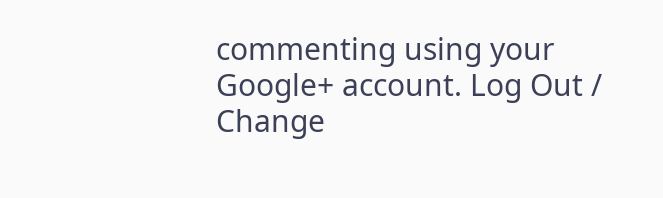commenting using your Google+ account. Log Out /  Change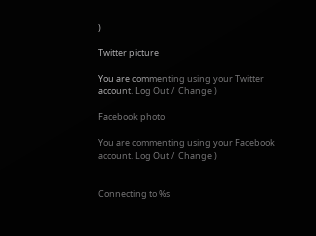)

Twitter picture

You are commenting using your Twitter account. Log Out /  Change )

Facebook photo

You are commenting using your Facebook account. Log Out /  Change )


Connecting to %s